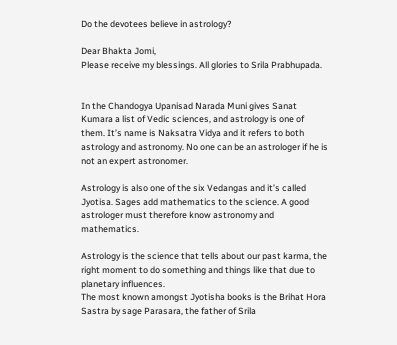Do the devotees believe in astrology?

Dear Bhakta Jomi,
Please receive my blessings. All glories to Srila Prabhupada.


In the Chandogya Upanisad Narada Muni gives Sanat Kumara a list of Vedic sciences, and astrology is one of them. It’s name is Naksatra Vidya and it refers to both astrology and astronomy. No one can be an astrologer if he is not an expert astronomer.

Astrology is also one of the six Vedangas and it’s called Jyotisa. Sages add mathematics to the science. A good astrologer must therefore know astronomy and mathematics.

Astrology is the science that tells about our past karma, the right moment to do something and things like that due to planetary influences.
The most known amongst Jyotisha books is the Brihat Hora Sastra by sage Parasara, the father of Srila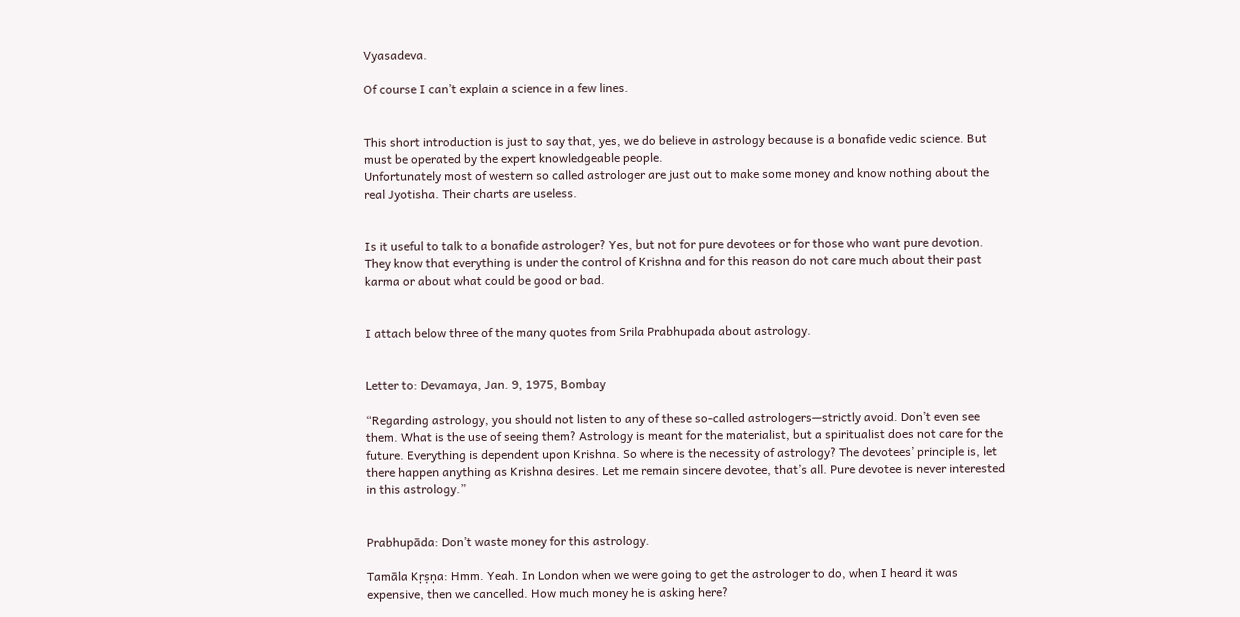Vyasadeva.

Of course I can’t explain a science in a few lines.


This short introduction is just to say that, yes, we do believe in astrology because is a bonafide vedic science. But must be operated by the expert knowledgeable people.
Unfortunately most of western so called astrologer are just out to make some money and know nothing about the real Jyotisha. Their charts are useless.


Is it useful to talk to a bonafide astrologer? Yes, but not for pure devotees or for those who want pure devotion. They know that everything is under the control of Krishna and for this reason do not care much about their past karma or about what could be good or bad.


I attach below three of the many quotes from Srila Prabhupada about astrology.


Letter to: Devamaya, Jan. 9, 1975, Bombay

“Regarding astrology, you should not listen to any of these so-called astrologers—strictly avoid. Don’t even see them. What is the use of seeing them? Astrology is meant for the materialist, but a spiritualist does not care for the future. Everything is dependent upon Krishna. So where is the necessity of astrology? The devotees’ principle is, let there happen anything as Krishna desires. Let me remain sincere devotee, that’s all. Pure devotee is never interested in this astrology.”


Prabhupāda: Don’t waste money for this astrology.

Tamāla Kṛṣṇa: Hmm. Yeah. In London when we were going to get the astrologer to do, when I heard it was expensive, then we cancelled. How much money he is asking here?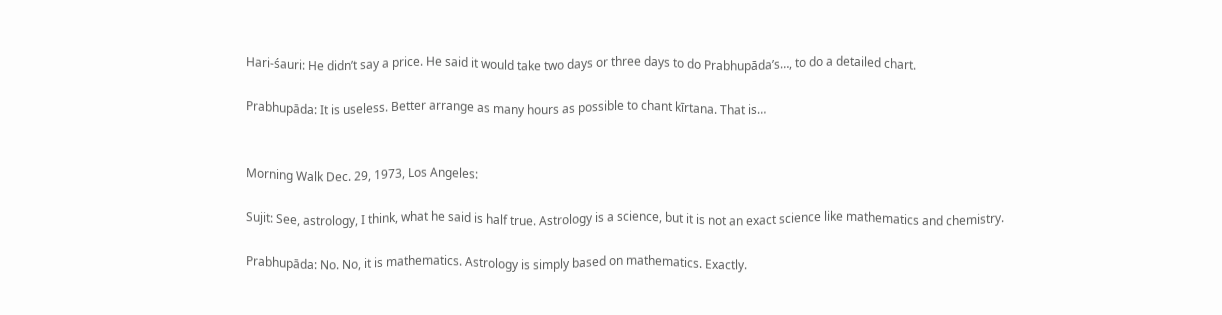Hari-śauri: He didn’t say a price. He said it would take two days or three days to do Prabhupāda’s…, to do a detailed chart.

Prabhupāda: It is useless. Better arrange as many hours as possible to chant kīrtana. That is…


Morning Walk Dec. 29, 1973, Los Angeles:

Sujit: See, astrology, I think, what he said is half true. Astrology is a science, but it is not an exact science like mathematics and chemistry.

Prabhupāda: No. No, it is mathematics. Astrology is simply based on mathematics. Exactly.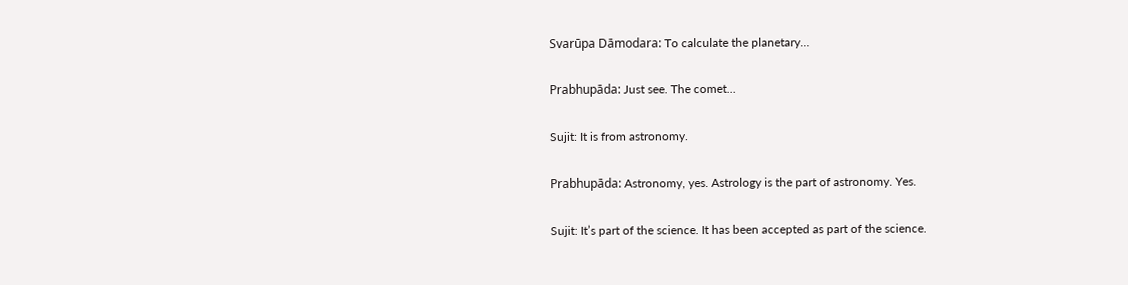Svarūpa Dāmodara: To calculate the planetary…

Prabhupāda: Just see. The comet…

Sujit: It is from astronomy.

Prabhupāda: Astronomy, yes. Astrology is the part of astronomy. Yes.

Sujit: It’s part of the science. It has been accepted as part of the science.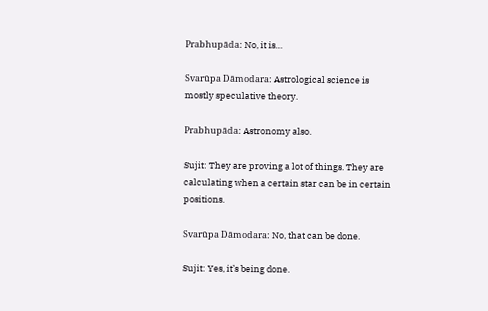Prabhupāda: No, it is…

Svarūpa Dāmodara: Astrological science is mostly speculative theory.

Prabhupāda: Astronomy also.

Sujit: They are proving a lot of things. They are calculating when a certain star can be in certain positions.

Svarūpa Dāmodara: No, that can be done.

Sujit: Yes, it’s being done.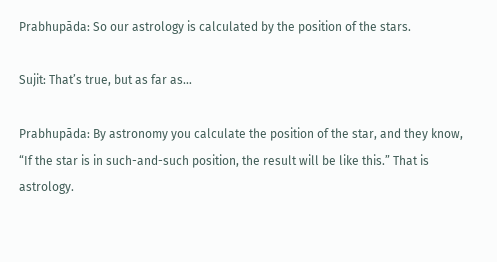Prabhupāda: So our astrology is calculated by the position of the stars.

Sujit: That’s true, but as far as…

Prabhupāda: By astronomy you calculate the position of the star, and they know, “If the star is in such-and-such position, the result will be like this.” That is astrology.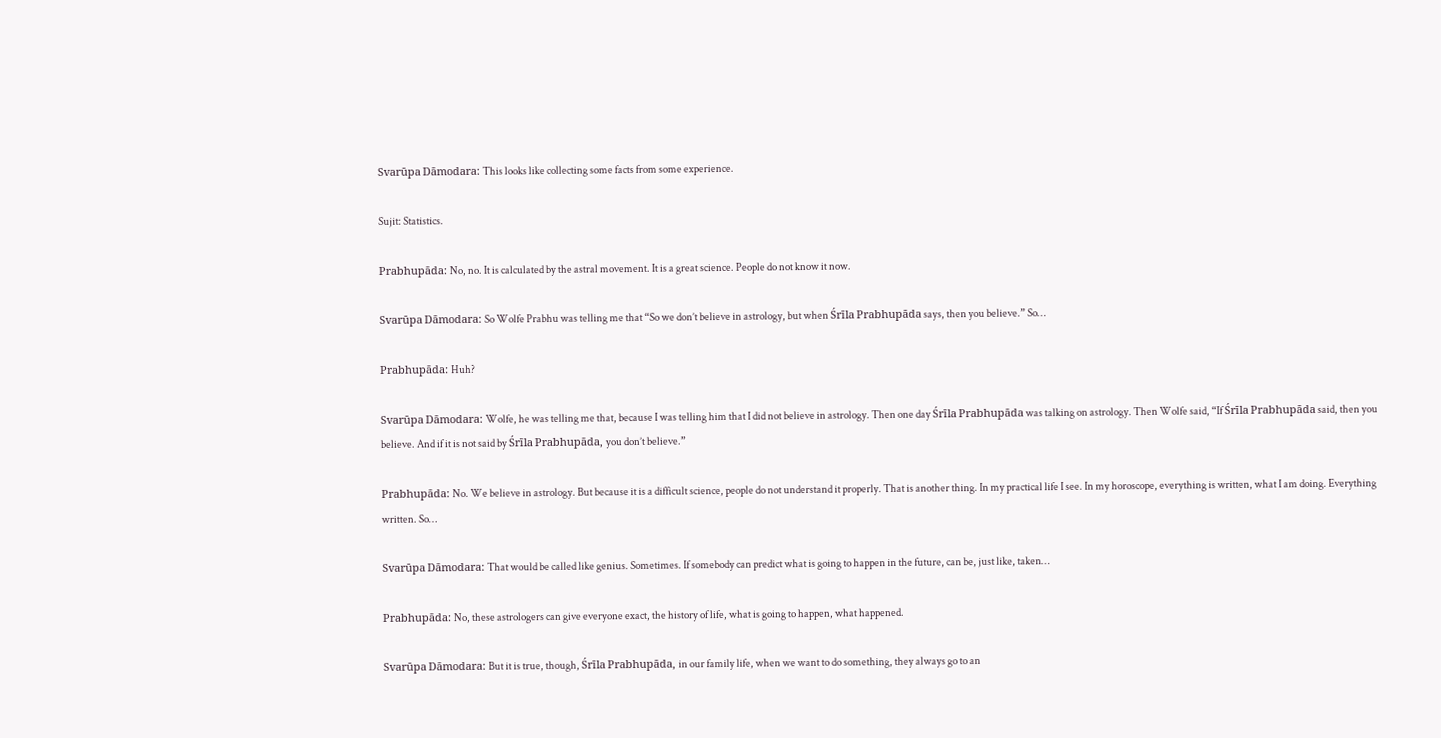Svarūpa Dāmodara: This looks like collecting some facts from some experience.

Sujit: Statistics.

Prabhupāda: No, no. It is calculated by the astral movement. It is a great science. People do not know it now.

Svarūpa Dāmodara: So Wolfe Prabhu was telling me that “So we don’t believe in astrology, but when Śrīla Prabhupāda says, then you believe.” So…

Prabhupāda: Huh?

Svarūpa Dāmodara: Wolfe, he was telling me that, because I was telling him that I did not believe in astrology. Then one day Śrīla Prabhupāda was talking on astrology. Then Wolfe said, “If Śrīla Prabhupāda said, then you believe. And if it is not said by Śrīla Prabhupāda, you don’t believe.”

Prabhupāda: No. We believe in astrology. But because it is a difficult science, people do not understand it properly. That is another thing. In my practical life I see. In my horoscope, everything is written, what I am doing. Everything written. So…

Svarūpa Dāmodara: That would be called like genius. Sometimes. If somebody can predict what is going to happen in the future, can be, just like, taken…

Prabhupāda: No, these astrologers can give everyone exact, the history of life, what is going to happen, what happened.

Svarūpa Dāmodara: But it is true, though, Śrīla Prabhupāda, in our family life, when we want to do something, they always go to an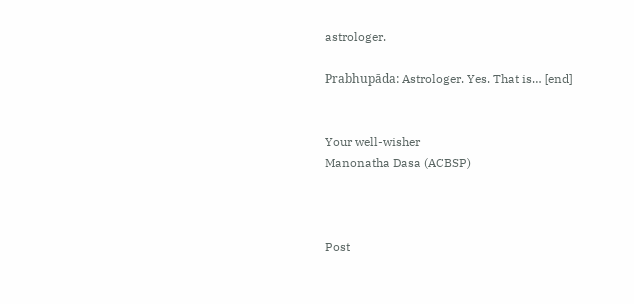astrologer.

Prabhupāda: Astrologer. Yes. That is… [end]


Your well-wisher
Manonatha Dasa (ACBSP)



Post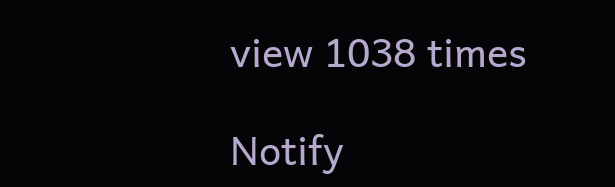view 1038 times

Notify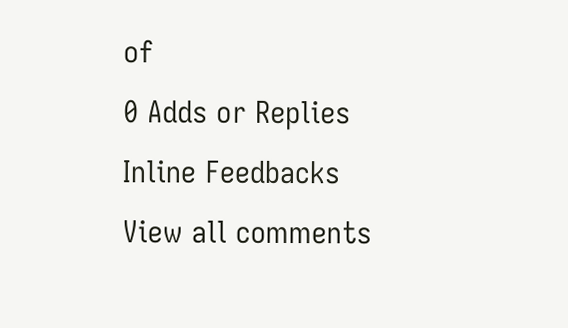of
0 Adds or Replies
Inline Feedbacks
View all comments